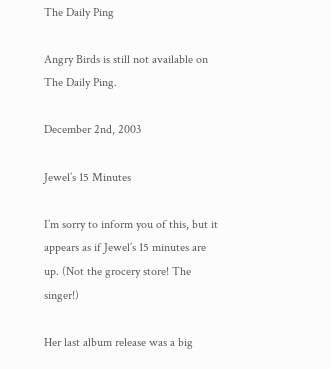The Daily Ping

Angry Birds is still not available on The Daily Ping.

December 2nd, 2003

Jewel’s 15 Minutes

I’m sorry to inform you of this, but it appears as if Jewel’s 15 minutes are up. (Not the grocery store! The singer!)

Her last album release was a big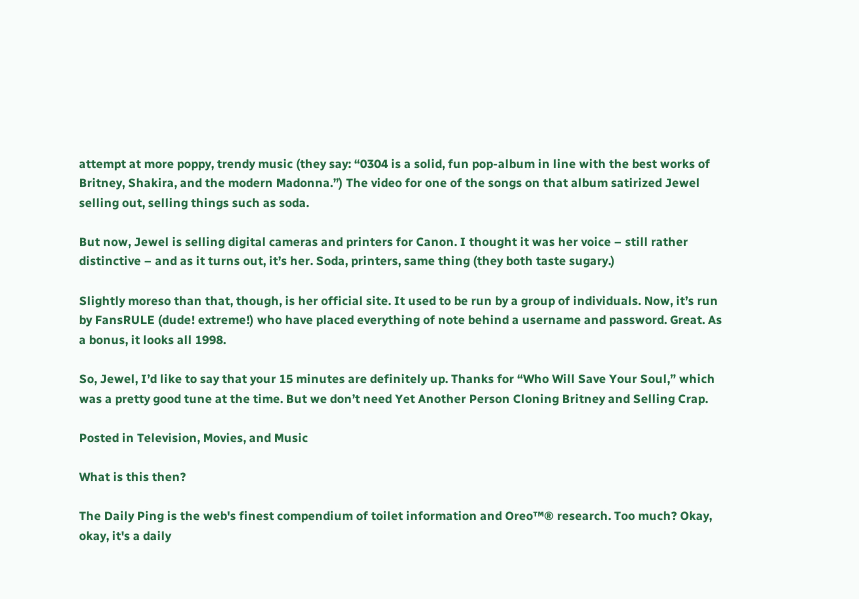attempt at more poppy, trendy music (they say: “0304 is a solid, fun pop-album in line with the best works of Britney, Shakira, and the modern Madonna.”) The video for one of the songs on that album satirized Jewel selling out, selling things such as soda.

But now, Jewel is selling digital cameras and printers for Canon. I thought it was her voice – still rather distinctive – and as it turns out, it’s her. Soda, printers, same thing (they both taste sugary.)

Slightly moreso than that, though, is her official site. It used to be run by a group of individuals. Now, it’s run by FansRULE (dude! extreme!) who have placed everything of note behind a username and password. Great. As a bonus, it looks all 1998.

So, Jewel, I’d like to say that your 15 minutes are definitely up. Thanks for “Who Will Save Your Soul,” which was a pretty good tune at the time. But we don’t need Yet Another Person Cloning Britney and Selling Crap.

Posted in Television, Movies, and Music

What is this then?

The Daily Ping is the web's finest compendium of toilet information and Oreo™® research. Too much? Okay, okay, it's a daily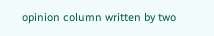opinion column written by two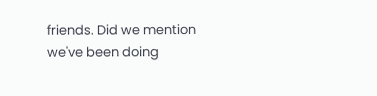friends. Did we mention we've been doing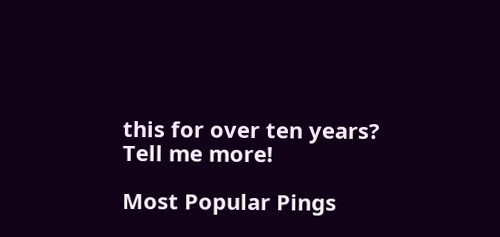this for over ten years? Tell me more!

Most Popular Pings